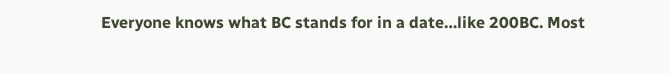Everyone knows what BC stands for in a date…like 200BC. Most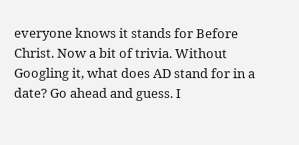everyone knows it stands for Before Christ. Now a bit of trivia. Without Googling it, what does AD stand for in a date? Go ahead and guess. I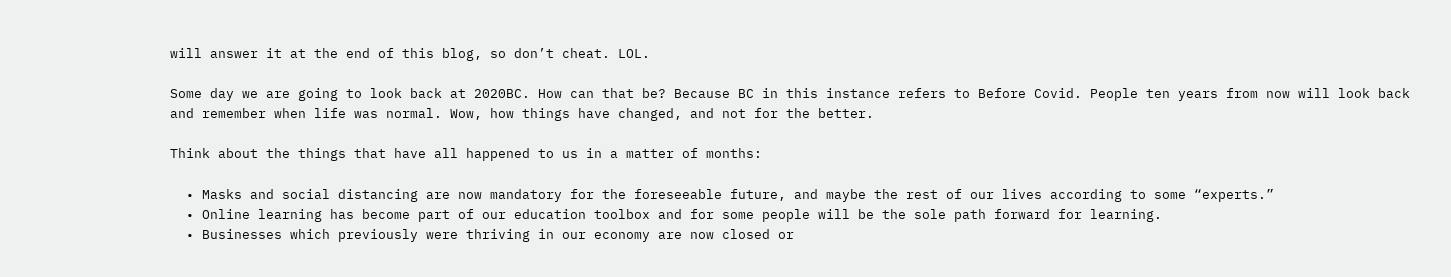will answer it at the end of this blog, so don’t cheat. LOL.

Some day we are going to look back at 2020BC. How can that be? Because BC in this instance refers to Before Covid. People ten years from now will look back and remember when life was normal. Wow, how things have changed, and not for the better.

Think about the things that have all happened to us in a matter of months:

  • Masks and social distancing are now mandatory for the foreseeable future, and maybe the rest of our lives according to some “experts.”
  • Online learning has become part of our education toolbox and for some people will be the sole path forward for learning.
  • Businesses which previously were thriving in our economy are now closed or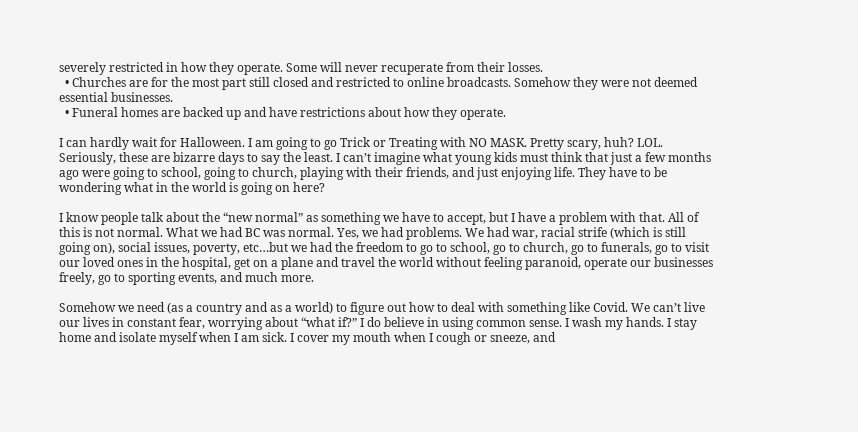severely restricted in how they operate. Some will never recuperate from their losses.
  • Churches are for the most part still closed and restricted to online broadcasts. Somehow they were not deemed essential businesses.
  • Funeral homes are backed up and have restrictions about how they operate.

I can hardly wait for Halloween. I am going to go Trick or Treating with NO MASK. Pretty scary, huh? LOL. Seriously, these are bizarre days to say the least. I can’t imagine what young kids must think that just a few months ago were going to school, going to church, playing with their friends, and just enjoying life. They have to be wondering what in the world is going on here?

I know people talk about the “new normal” as something we have to accept, but I have a problem with that. All of this is not normal. What we had BC was normal. Yes, we had problems. We had war, racial strife (which is still going on), social issues, poverty, etc…but we had the freedom to go to school, go to church, go to funerals, go to visit our loved ones in the hospital, get on a plane and travel the world without feeling paranoid, operate our businesses freely, go to sporting events, and much more.

Somehow we need (as a country and as a world) to figure out how to deal with something like Covid. We can’t live our lives in constant fear, worrying about “what if?” I do believe in using common sense. I wash my hands. I stay home and isolate myself when I am sick. I cover my mouth when I cough or sneeze, and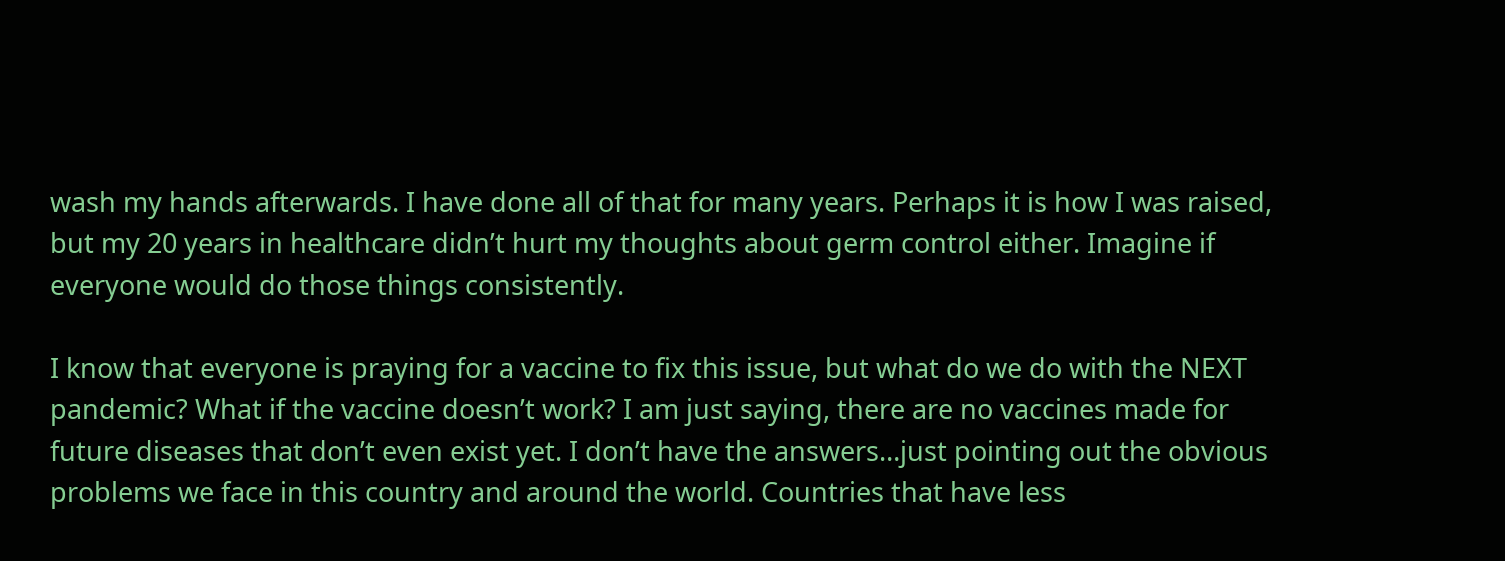wash my hands afterwards. I have done all of that for many years. Perhaps it is how I was raised, but my 20 years in healthcare didn’t hurt my thoughts about germ control either. Imagine if everyone would do those things consistently.

I know that everyone is praying for a vaccine to fix this issue, but what do we do with the NEXT pandemic? What if the vaccine doesn’t work? I am just saying, there are no vaccines made for future diseases that don’t even exist yet. I don’t have the answers…just pointing out the obvious problems we face in this country and around the world. Countries that have less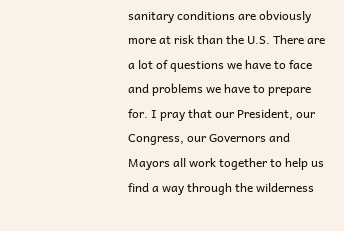sanitary conditions are obviously more at risk than the U.S. There are a lot of questions we have to face and problems we have to prepare for. I pray that our President, our Congress, our Governors and Mayors all work together to help us find a way through the wilderness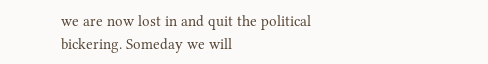we are now lost in and quit the political bickering. Someday we will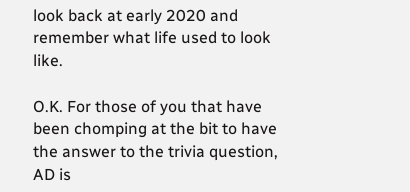look back at early 2020 and remember what life used to look like.

O.K. For those of you that have been chomping at the bit to have the answer to the trivia question, AD is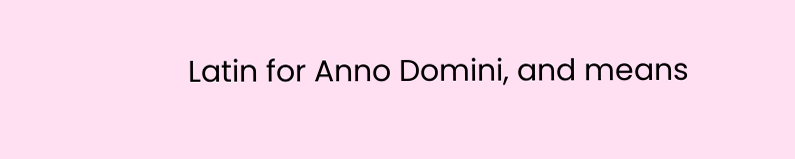Latin for Anno Domini, and means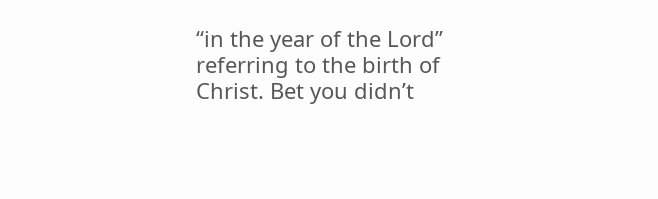“in the year of the Lord” referring to the birth of Christ. Bet you didn’t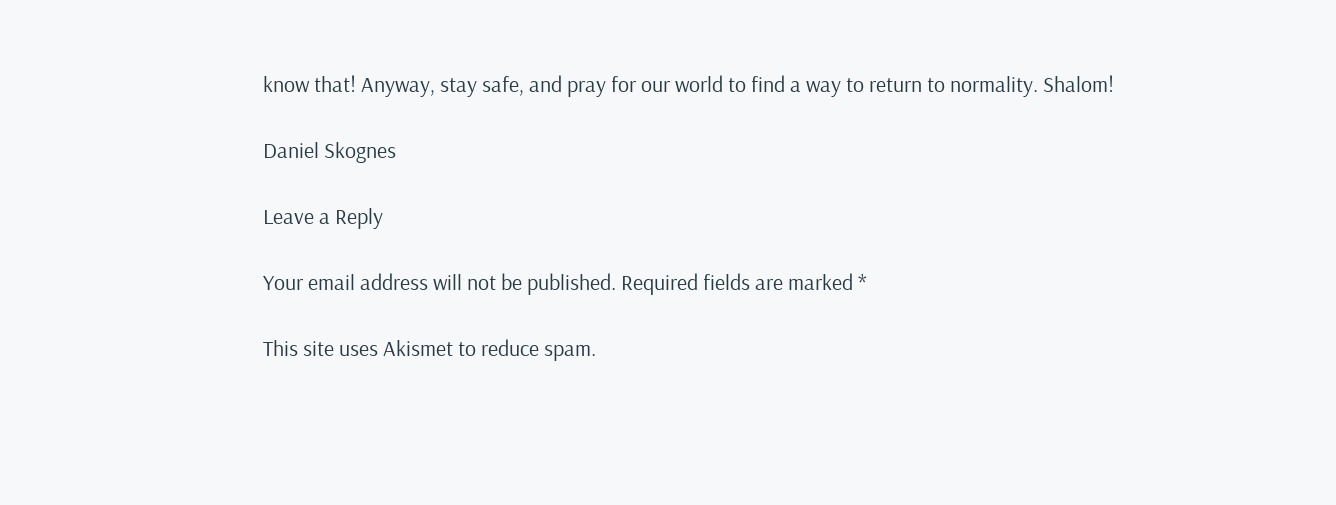know that! Anyway, stay safe, and pray for our world to find a way to return to normality. Shalom!

Daniel Skognes

Leave a Reply

Your email address will not be published. Required fields are marked *

This site uses Akismet to reduce spam.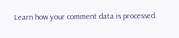Learn how your comment data is processed.